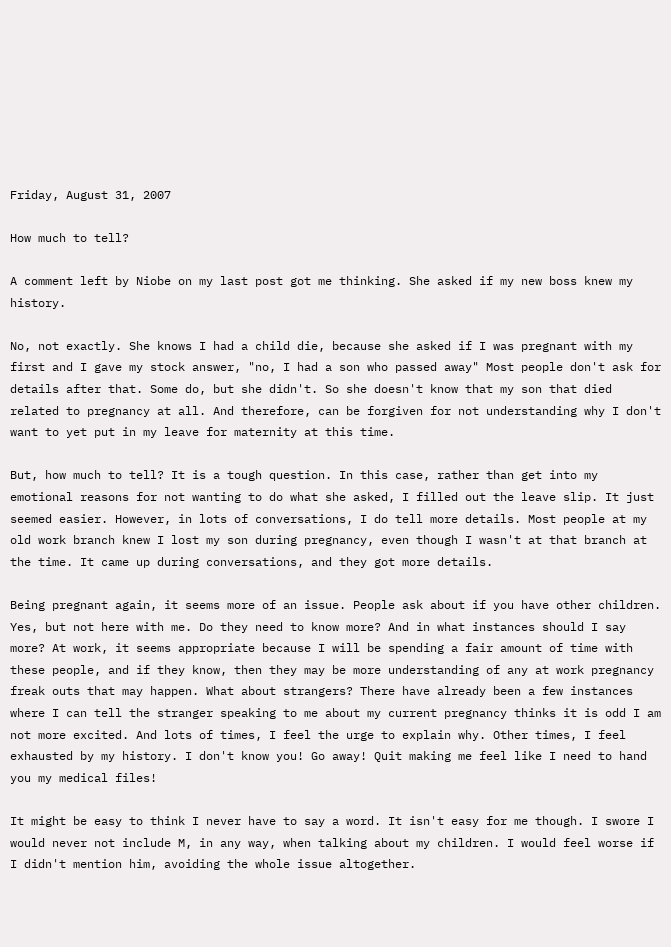Friday, August 31, 2007

How much to tell?

A comment left by Niobe on my last post got me thinking. She asked if my new boss knew my history.

No, not exactly. She knows I had a child die, because she asked if I was pregnant with my first and I gave my stock answer, "no, I had a son who passed away" Most people don't ask for details after that. Some do, but she didn't. So she doesn't know that my son that died related to pregnancy at all. And therefore, can be forgiven for not understanding why I don't want to yet put in my leave for maternity at this time.

But, how much to tell? It is a tough question. In this case, rather than get into my emotional reasons for not wanting to do what she asked, I filled out the leave slip. It just seemed easier. However, in lots of conversations, I do tell more details. Most people at my old work branch knew I lost my son during pregnancy, even though I wasn't at that branch at the time. It came up during conversations, and they got more details.

Being pregnant again, it seems more of an issue. People ask about if you have other children. Yes, but not here with me. Do they need to know more? And in what instances should I say more? At work, it seems appropriate because I will be spending a fair amount of time with these people, and if they know, then they may be more understanding of any at work pregnancy freak outs that may happen. What about strangers? There have already been a few instances where I can tell the stranger speaking to me about my current pregnancy thinks it is odd I am not more excited. And lots of times, I feel the urge to explain why. Other times, I feel exhausted by my history. I don't know you! Go away! Quit making me feel like I need to hand you my medical files!

It might be easy to think I never have to say a word. It isn't easy for me though. I swore I would never not include M, in any way, when talking about my children. I would feel worse if I didn't mention him, avoiding the whole issue altogether.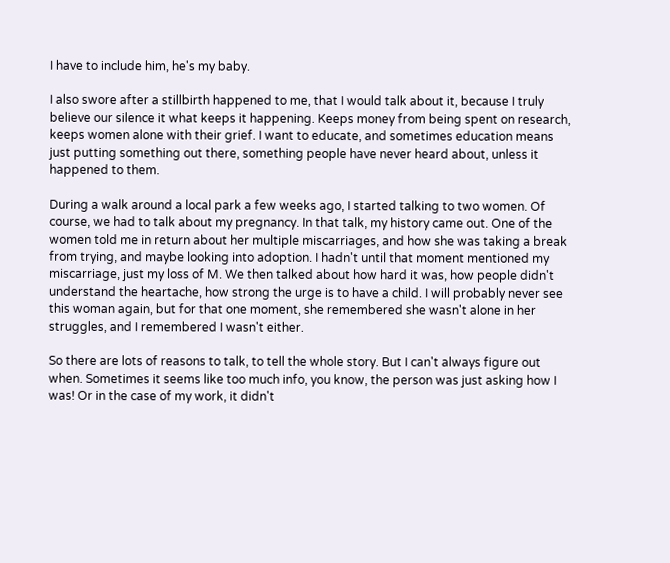I have to include him, he's my baby.

I also swore after a stillbirth happened to me, that I would talk about it, because I truly believe our silence it what keeps it happening. Keeps money from being spent on research, keeps women alone with their grief. I want to educate, and sometimes education means just putting something out there, something people have never heard about, unless it happened to them.

During a walk around a local park a few weeks ago, I started talking to two women. Of course, we had to talk about my pregnancy. In that talk, my history came out. One of the women told me in return about her multiple miscarriages, and how she was taking a break from trying, and maybe looking into adoption. I hadn't until that moment mentioned my miscarriage, just my loss of M. We then talked about how hard it was, how people didn't understand the heartache, how strong the urge is to have a child. I will probably never see this woman again, but for that one moment, she remembered she wasn't alone in her struggles, and I remembered I wasn't either.

So there are lots of reasons to talk, to tell the whole story. But I can't always figure out when. Sometimes it seems like too much info, you know, the person was just asking how I was! Or in the case of my work, it didn't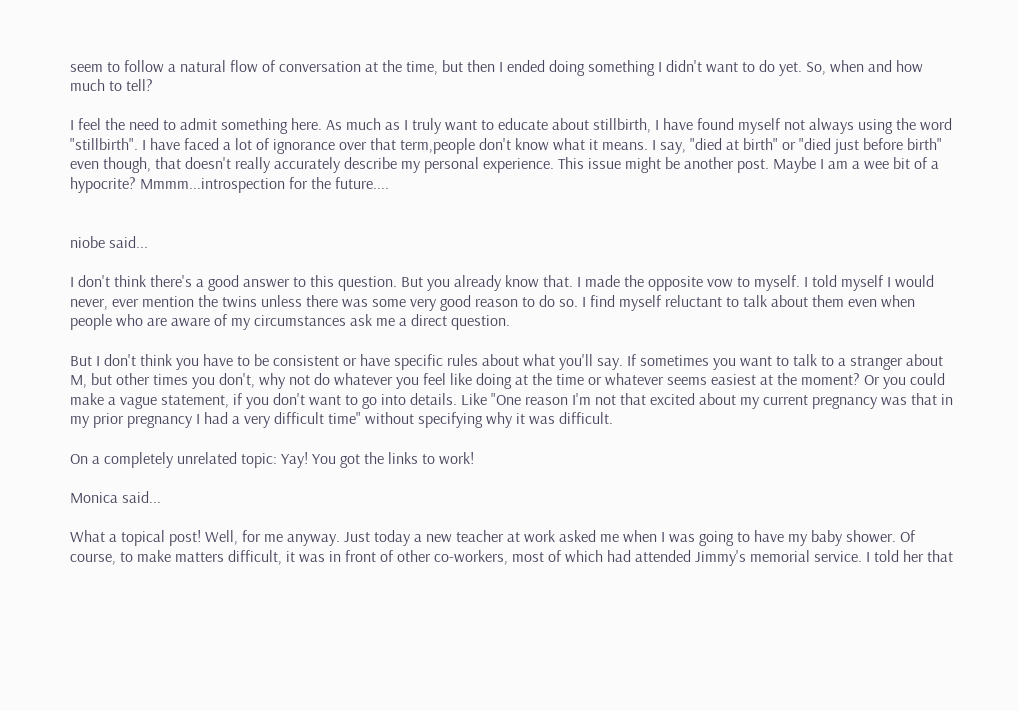seem to follow a natural flow of conversation at the time, but then I ended doing something I didn't want to do yet. So, when and how much to tell?

I feel the need to admit something here. As much as I truly want to educate about stillbirth, I have found myself not always using the word "stillbirth". I have faced a lot of ignorance over that term,people don't know what it means. I say, "died at birth" or "died just before birth" even though, that doesn't really accurately describe my personal experience. This issue might be another post. Maybe I am a wee bit of a hypocrite? Mmmm...introspection for the future....


niobe said...

I don't think there's a good answer to this question. But you already know that. I made the opposite vow to myself. I told myself I would never, ever mention the twins unless there was some very good reason to do so. I find myself reluctant to talk about them even when people who are aware of my circumstances ask me a direct question.

But I don't think you have to be consistent or have specific rules about what you'll say. If sometimes you want to talk to a stranger about M, but other times you don't, why not do whatever you feel like doing at the time or whatever seems easiest at the moment? Or you could make a vague statement, if you don't want to go into details. Like "One reason I'm not that excited about my current pregnancy was that in my prior pregnancy I had a very difficult time" without specifying why it was difficult.

On a completely unrelated topic: Yay! You got the links to work!

Monica said...

What a topical post! Well, for me anyway. Just today a new teacher at work asked me when I was going to have my baby shower. Of course, to make matters difficult, it was in front of other co-workers, most of which had attended Jimmy's memorial service. I told her that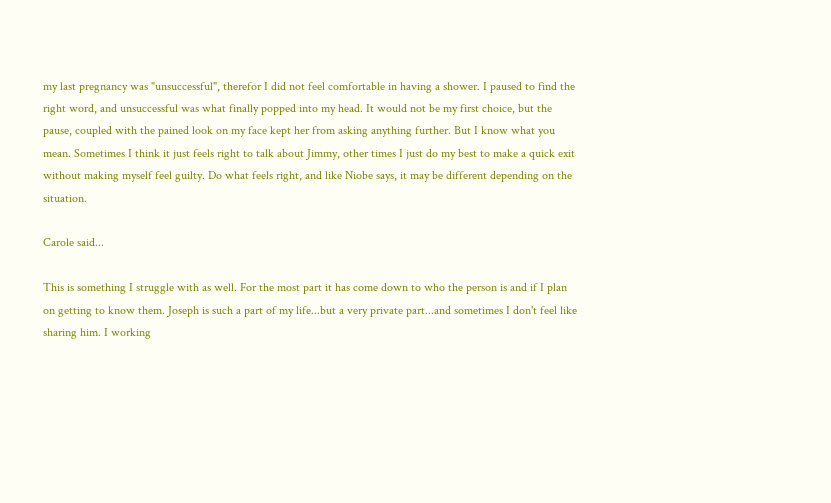my last pregnancy was "unsuccessful", therefor I did not feel comfortable in having a shower. I paused to find the right word, and unsuccessful was what finally popped into my head. It would not be my first choice, but the pause, coupled with the pained look on my face kept her from asking anything further. But I know what you mean. Sometimes I think it just feels right to talk about Jimmy, other times I just do my best to make a quick exit without making myself feel guilty. Do what feels right, and like Niobe says, it may be different depending on the situation.

Carole said...

This is something I struggle with as well. For the most part it has come down to who the person is and if I plan on getting to know them. Joseph is such a part of my life...but a very private part...and sometimes I don't feel like sharing him. I working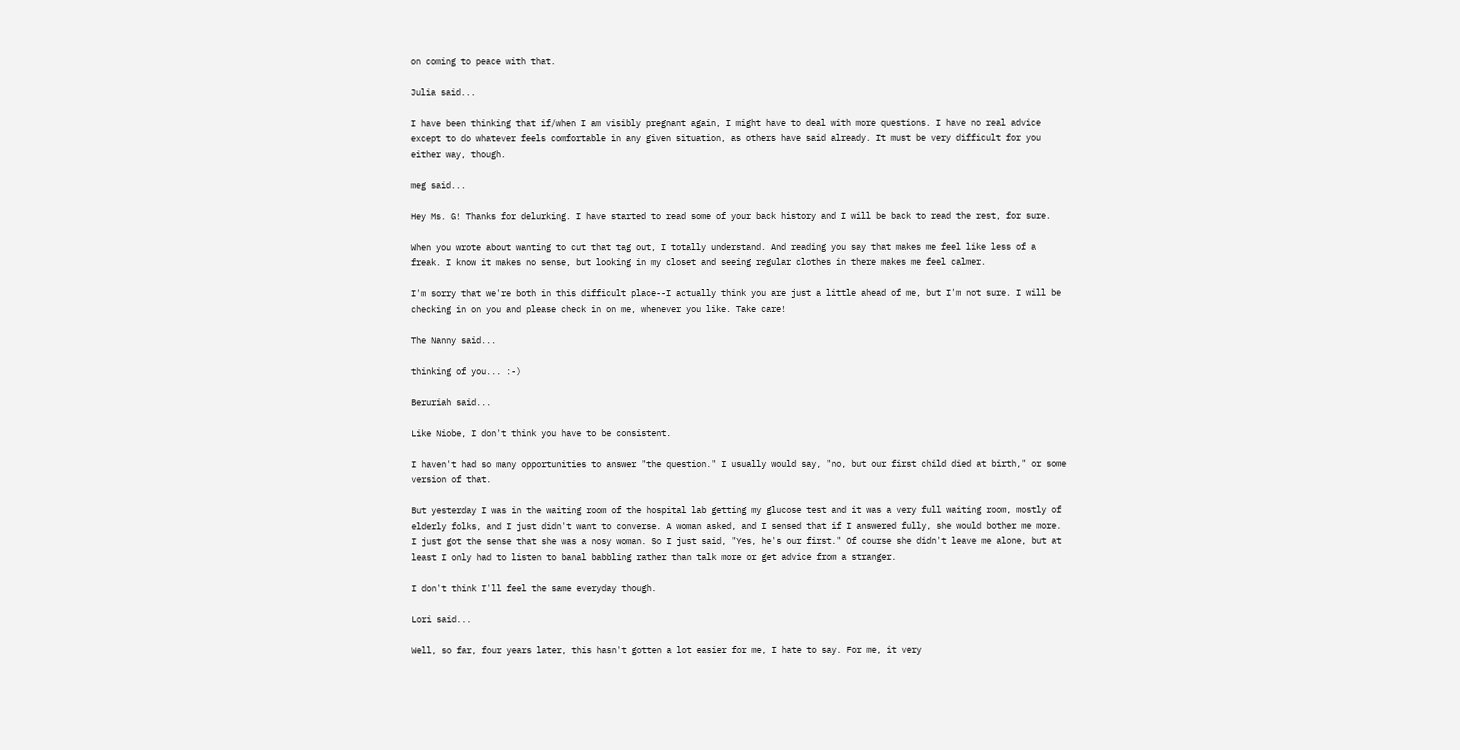on coming to peace with that.

Julia said...

I have been thinking that if/when I am visibly pregnant again, I might have to deal with more questions. I have no real advice except to do whatever feels comfortable in any given situation, as others have said already. It must be very difficult for you either way, though.

meg said...

Hey Ms. G! Thanks for delurking. I have started to read some of your back history and I will be back to read the rest, for sure.

When you wrote about wanting to cut that tag out, I totally understand. And reading you say that makes me feel like less of a freak. I know it makes no sense, but looking in my closet and seeing regular clothes in there makes me feel calmer.

I'm sorry that we're both in this difficult place--I actually think you are just a little ahead of me, but I'm not sure. I will be checking in on you and please check in on me, whenever you like. Take care!

The Nanny said...

thinking of you... :-)

Beruriah said...

Like Niobe, I don't think you have to be consistent.

I haven't had so many opportunities to answer "the question." I usually would say, "no, but our first child died at birth," or some version of that.

But yesterday I was in the waiting room of the hospital lab getting my glucose test and it was a very full waiting room, mostly of elderly folks, and I just didn't want to converse. A woman asked, and I sensed that if I answered fully, she would bother me more. I just got the sense that she was a nosy woman. So I just said, "Yes, he's our first." Of course she didn't leave me alone, but at least I only had to listen to banal babbling rather than talk more or get advice from a stranger.

I don't think I'll feel the same everyday though.

Lori said...

Well, so far, four years later, this hasn't gotten a lot easier for me, I hate to say. For me, it very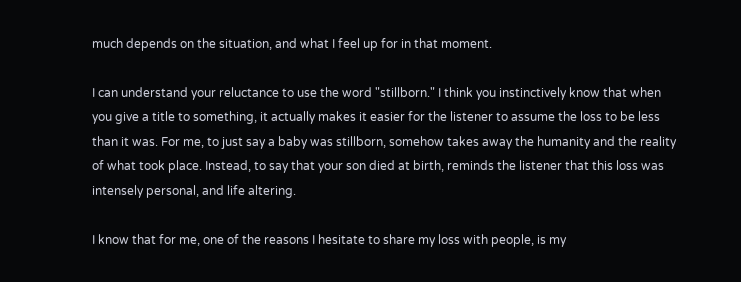much depends on the situation, and what I feel up for in that moment.

I can understand your reluctance to use the word "stillborn." I think you instinctively know that when you give a title to something, it actually makes it easier for the listener to assume the loss to be less than it was. For me, to just say a baby was stillborn, somehow takes away the humanity and the reality of what took place. Instead, to say that your son died at birth, reminds the listener that this loss was intensely personal, and life altering.

I know that for me, one of the reasons I hesitate to share my loss with people, is my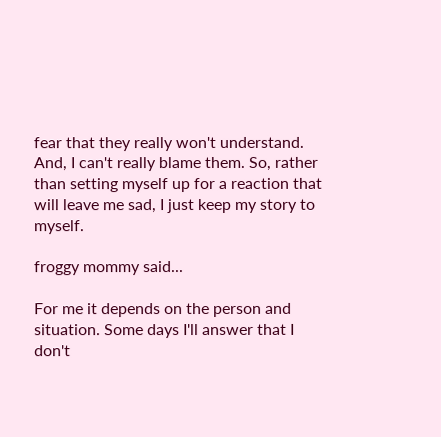fear that they really won't understand. And, I can't really blame them. So, rather than setting myself up for a reaction that will leave me sad, I just keep my story to myself.

froggy mommy said...

For me it depends on the person and situation. Some days I'll answer that I don't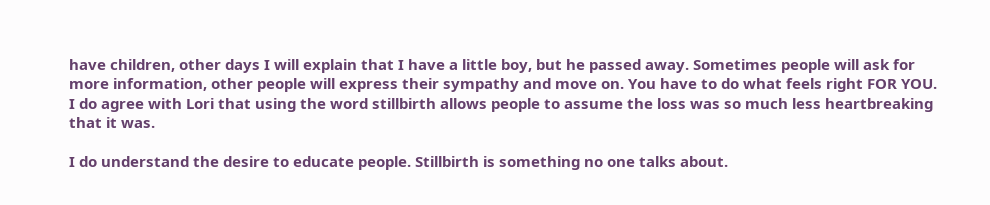have children, other days I will explain that I have a little boy, but he passed away. Sometimes people will ask for more information, other people will express their sympathy and move on. You have to do what feels right FOR YOU. I do agree with Lori that using the word stillbirth allows people to assume the loss was so much less heartbreaking that it was.

I do understand the desire to educate people. Stillbirth is something no one talks about.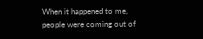When it happened to me, people were coming out of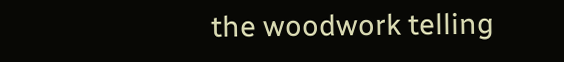the woodwork telling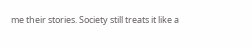me their stories. Society still treats it like a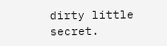dirty little secret.